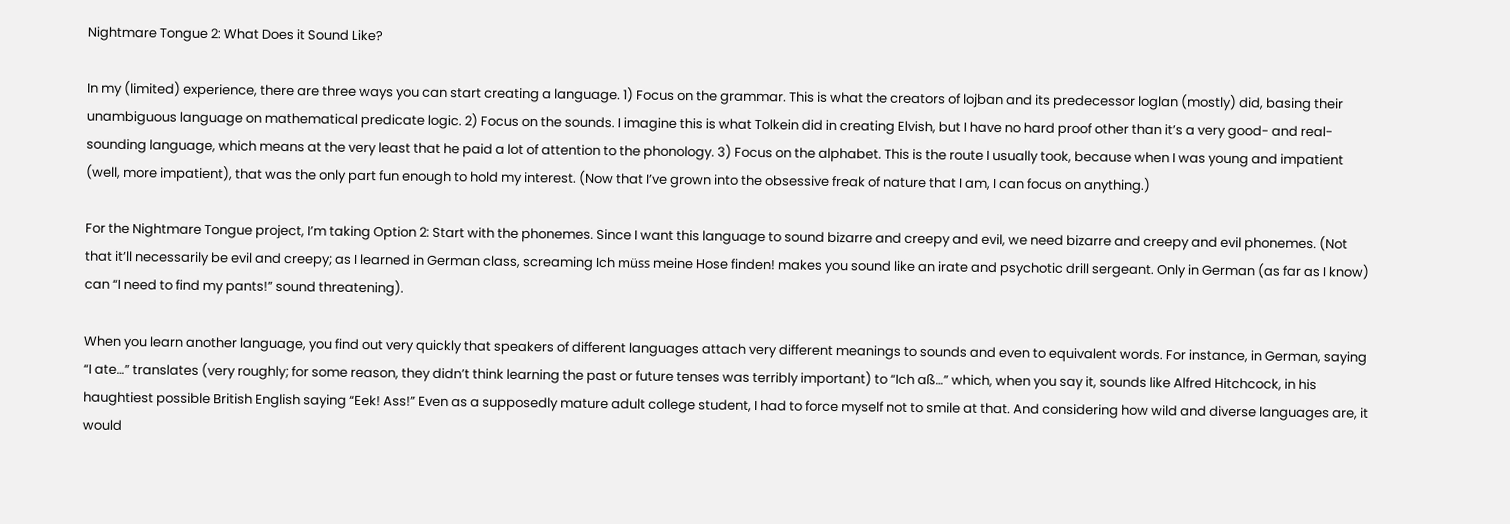Nightmare Tongue 2: What Does it Sound Like?

In my (limited) experience, there are three ways you can start creating a language. 1) Focus on the grammar. This is what the creators of lojban and its predecessor loglan (mostly) did, basing their unambiguous language on mathematical predicate logic. 2) Focus on the sounds. I imagine this is what Tolkein did in creating Elvish, but I have no hard proof other than it’s a very good- and real-sounding language, which means at the very least that he paid a lot of attention to the phonology. 3) Focus on the alphabet. This is the route I usually took, because when I was young and impatient (well, more impatient), that was the only part fun enough to hold my interest. (Now that I’ve grown into the obsessive freak of nature that I am, I can focus on anything.)

For the Nightmare Tongue project, I’m taking Option 2: Start with the phonemes. Since I want this language to sound bizarre and creepy and evil, we need bizarre and creepy and evil phonemes. (Not that it’ll necessarily be evil and creepy; as I learned in German class, screaming Ich müss meine Hose finden! makes you sound like an irate and psychotic drill sergeant. Only in German (as far as I know) can “I need to find my pants!” sound threatening).

When you learn another language, you find out very quickly that speakers of different languages attach very different meanings to sounds and even to equivalent words. For instance, in German, saying “I ate…” translates (very roughly; for some reason, they didn’t think learning the past or future tenses was terribly important) to “Ich aß…” which, when you say it, sounds like Alfred Hitchcock, in his haughtiest possible British English saying “Eek! Ass!” Even as a supposedly mature adult college student, I had to force myself not to smile at that. And considering how wild and diverse languages are, it would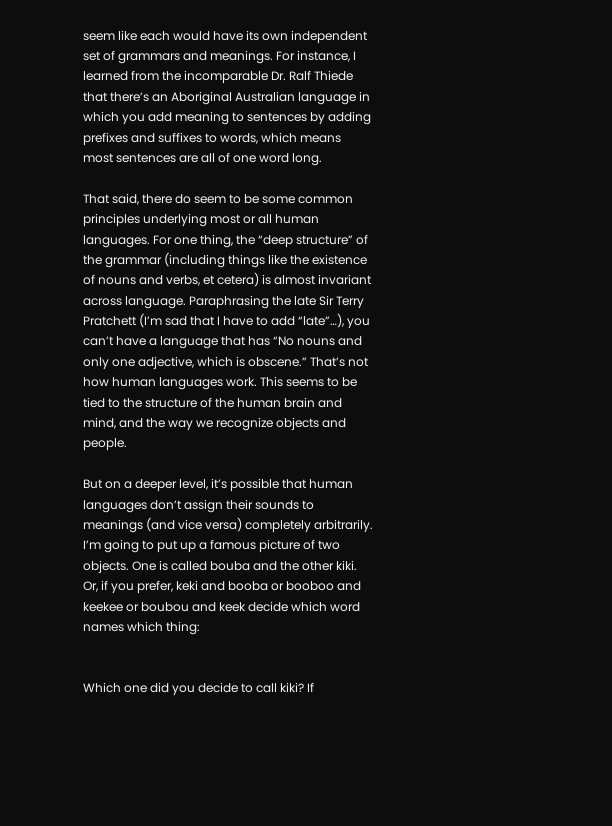seem like each would have its own independent set of grammars and meanings. For instance, I learned from the incomparable Dr. Ralf Thiede that there’s an Aboriginal Australian language in which you add meaning to sentences by adding prefixes and suffixes to words, which means most sentences are all of one word long.

That said, there do seem to be some common principles underlying most or all human languages. For one thing, the “deep structure” of the grammar (including things like the existence of nouns and verbs, et cetera) is almost invariant across language. Paraphrasing the late Sir Terry Pratchett (I’m sad that I have to add “late”…), you can’t have a language that has “No nouns and only one adjective, which is obscene.” That’s not how human languages work. This seems to be tied to the structure of the human brain and mind, and the way we recognize objects and people.

But on a deeper level, it’s possible that human languages don’t assign their sounds to meanings (and vice versa) completely arbitrarily. I’m going to put up a famous picture of two objects. One is called bouba and the other kiki. Or, if you prefer, keki and booba or booboo and keekee or boubou and keek decide which word names which thing:


Which one did you decide to call kiki? If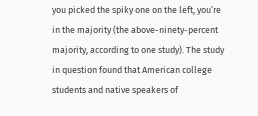you picked the spiky one on the left, you’re in the majority (the above-ninety-percent majority, according to one study). The study in question found that American college students and native speakers of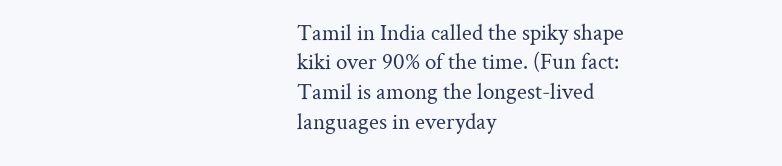Tamil in India called the spiky shape kiki over 90% of the time. (Fun fact: Tamil is among the longest-lived languages in everyday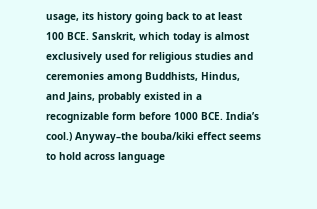usage, its history going back to at least 100 BCE. Sanskrit, which today is almost exclusively used for religious studies and ceremonies among Buddhists, Hindus, and Jains, probably existed in a recognizable form before 1000 BCE. India’s cool.) Anyway–the bouba/kiki effect seems to hold across language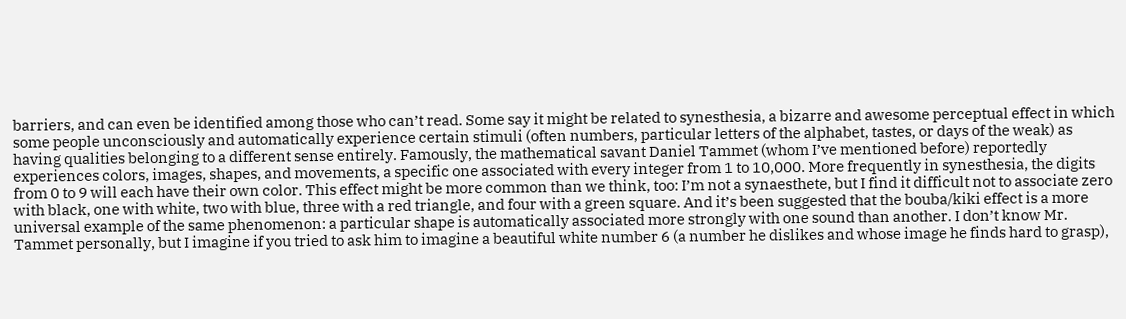barriers, and can even be identified among those who can’t read. Some say it might be related to synesthesia, a bizarre and awesome perceptual effect in which some people unconsciously and automatically experience certain stimuli (often numbers, particular letters of the alphabet, tastes, or days of the weak) as having qualities belonging to a different sense entirely. Famously, the mathematical savant Daniel Tammet (whom I’ve mentioned before) reportedly experiences colors, images, shapes, and movements, a specific one associated with every integer from 1 to 10,000. More frequently in synesthesia, the digits from 0 to 9 will each have their own color. This effect might be more common than we think, too: I’m not a synaesthete, but I find it difficult not to associate zero with black, one with white, two with blue, three with a red triangle, and four with a green square. And it’s been suggested that the bouba/kiki effect is a more universal example of the same phenomenon: a particular shape is automatically associated more strongly with one sound than another. I don’t know Mr. Tammet personally, but I imagine if you tried to ask him to imagine a beautiful white number 6 (a number he dislikes and whose image he finds hard to grasp),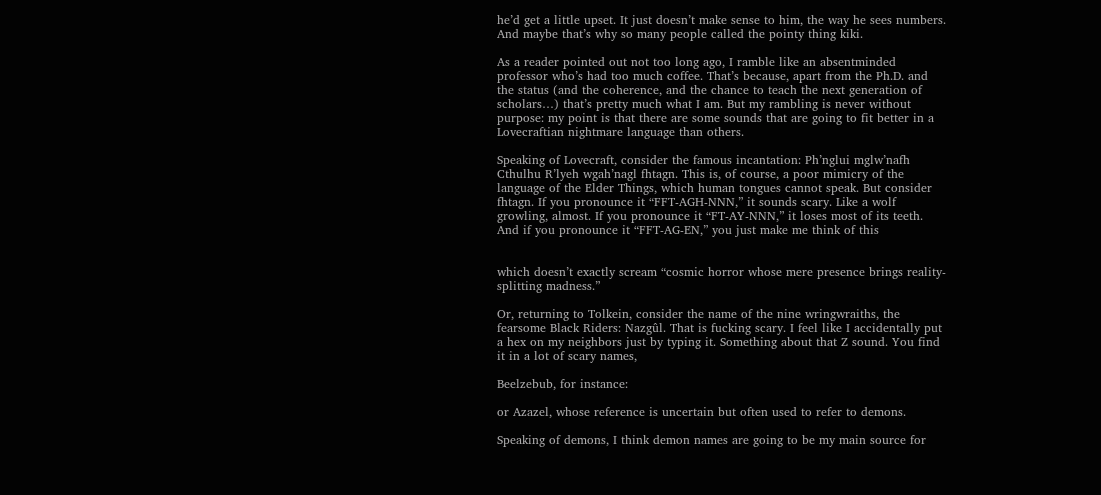he’d get a little upset. It just doesn’t make sense to him, the way he sees numbers. And maybe that’s why so many people called the pointy thing kiki.

As a reader pointed out not too long ago, I ramble like an absentminded professor who’s had too much coffee. That’s because, apart from the Ph.D. and the status (and the coherence, and the chance to teach the next generation of scholars…) that’s pretty much what I am. But my rambling is never without purpose: my point is that there are some sounds that are going to fit better in a Lovecraftian nightmare language than others.

Speaking of Lovecraft, consider the famous incantation: Ph’nglui mglw’nafh Cthulhu R’lyeh wgah’nagl fhtagn. This is, of course, a poor mimicry of the language of the Elder Things, which human tongues cannot speak. But consider fhtagn. If you pronounce it “FFT-AGH-NNN,” it sounds scary. Like a wolf growling, almost. If you pronounce it “FT-AY-NNN,” it loses most of its teeth. And if you pronounce it “FFT-AG-EN,” you just make me think of this


which doesn’t exactly scream “cosmic horror whose mere presence brings reality-splitting madness.”

Or, returning to Tolkein, consider the name of the nine wringwraiths, the fearsome Black Riders: Nazgûl. That is fucking scary. I feel like I accidentally put a hex on my neighbors just by typing it. Something about that Z sound. You find it in a lot of scary names,

Beelzebub, for instance:

or Azazel, whose reference is uncertain but often used to refer to demons.

Speaking of demons, I think demon names are going to be my main source for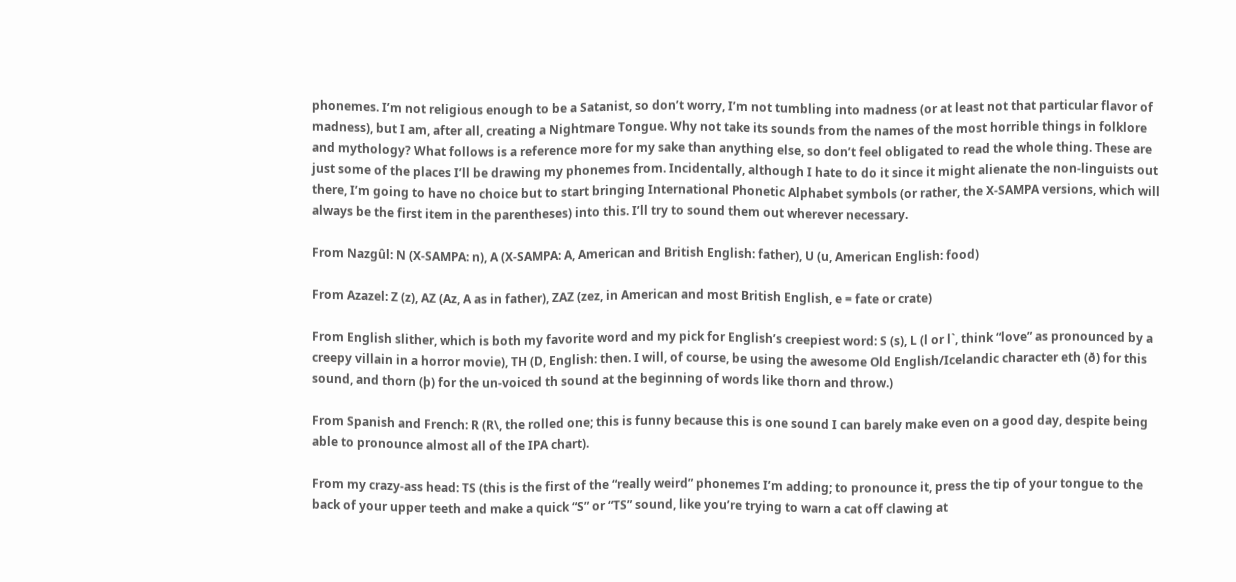phonemes. I’m not religious enough to be a Satanist, so don’t worry, I’m not tumbling into madness (or at least not that particular flavor of madness), but I am, after all, creating a Nightmare Tongue. Why not take its sounds from the names of the most horrible things in folklore and mythology? What follows is a reference more for my sake than anything else, so don’t feel obligated to read the whole thing. These are just some of the places I’ll be drawing my phonemes from. Incidentally, although I hate to do it since it might alienate the non-linguists out there, I’m going to have no choice but to start bringing International Phonetic Alphabet symbols (or rather, the X-SAMPA versions, which will always be the first item in the parentheses) into this. I’ll try to sound them out wherever necessary.

From Nazgûl: N (X-SAMPA: n), A (X-SAMPA: A, American and British English: father), U (u, American English: food)

From Azazel: Z (z), AZ (Az, A as in father), ZAZ (zez, in American and most British English, e = fate or crate)

From English slither, which is both my favorite word and my pick for English’s creepiest word: S (s), L (l or l`, think “love” as pronounced by a creepy villain in a horror movie), TH (D, English: then. I will, of course, be using the awesome Old English/Icelandic character eth (ð) for this sound, and thorn (þ) for the un-voiced th sound at the beginning of words like thorn and throw.)

From Spanish and French: R (R\, the rolled one; this is funny because this is one sound I can barely make even on a good day, despite being able to pronounce almost all of the IPA chart).

From my crazy-ass head: TS (this is the first of the “really weird” phonemes I’m adding; to pronounce it, press the tip of your tongue to the back of your upper teeth and make a quick “S” or “TS” sound, like you’re trying to warn a cat off clawing at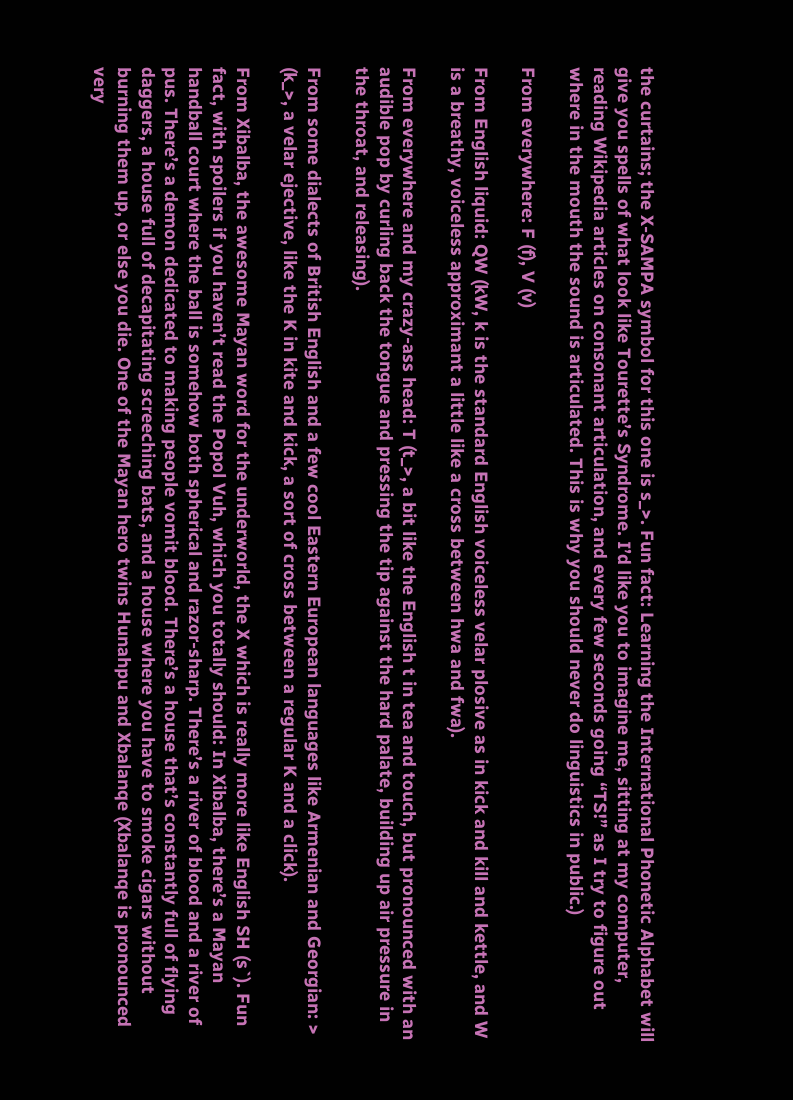the curtains; the X-SAMPA symbol for this one is s_>. Fun fact: Learning the International Phonetic Alphabet will give you spells of what look like Tourette’s Syndrome. I’d like you to imagine me, sitting at my computer, reading Wikipedia articles on consonant articulation, and every few seconds going “TS!” as I try to figure out where in the mouth the sound is articulated. This is why you should never do linguistics in public.)

From everywhere: F (f), V (v)

From English liquid: QW (kW, k is the standard English voiceless velar plosive as in kick and kill and kettle, and W is a breathy, voiceless approximant a little like a cross between hwa and fwa).

From everywhere and my crazy-ass head: T (t_>, a bit like the English t in tea and touch, but pronounced with an audible pop by curling back the tongue and pressing the tip against the hard palate, building up air pressure in the throat, and releasing).

From some dialects of British English and a few cool Eastern European languages like Armenian and Georgian: > (k_>, a velar ejective, like the K in kite and kick, a sort of cross between a regular K and a click).

From Xibalba, the awesome Mayan word for the underworld, the X which is really more like English SH (s`). Fun fact, with spoilers if you haven’t read the Popol Vuh, which you totally should: In Xibalba, there’s a Mayan handball court where the ball is somehow both spherical and razor-sharp. There’s a river of blood and a river of pus. There’s a demon dedicated to making people vomit blood. There’s a house that’s constantly full of flying daggers, a house full of decapitating screeching bats, and a house where you have to smoke cigars without burning them up, or else you die. One of the Mayan hero twins Hunahpu and Xbalanqe (Xbalanqe is pronounced very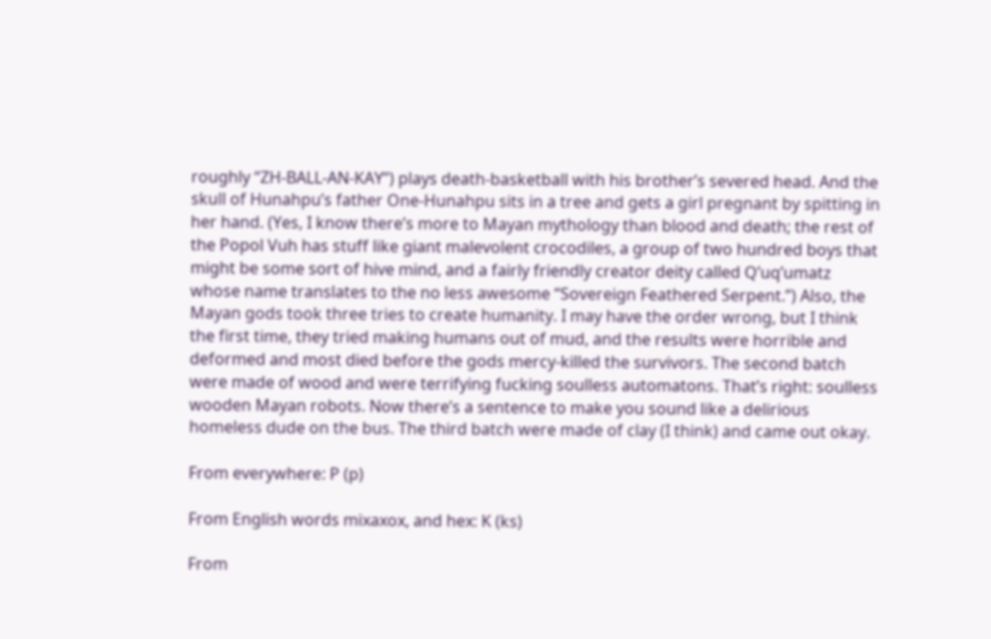roughly “ZH-BALL-AN-KAY”) plays death-basketball with his brother’s severed head. And the skull of Hunahpu’s father One-Hunahpu sits in a tree and gets a girl pregnant by spitting in her hand. (Yes, I know there’s more to Mayan mythology than blood and death; the rest of the Popol Vuh has stuff like giant malevolent crocodiles, a group of two hundred boys that might be some sort of hive mind, and a fairly friendly creator deity called Q’uq’umatz whose name translates to the no less awesome “Sovereign Feathered Serpent.”) Also, the Mayan gods took three tries to create humanity. I may have the order wrong, but I think the first time, they tried making humans out of mud, and the results were horrible and deformed and most died before the gods mercy-killed the survivors. The second batch were made of wood and were terrifying fucking soulless automatons. That’s right: soulless wooden Mayan robots. Now there’s a sentence to make you sound like a delirious homeless dude on the bus. The third batch were made of clay (I think) and came out okay.

From everywhere: P (p)

From English words mixaxox, and hex: K (ks)

From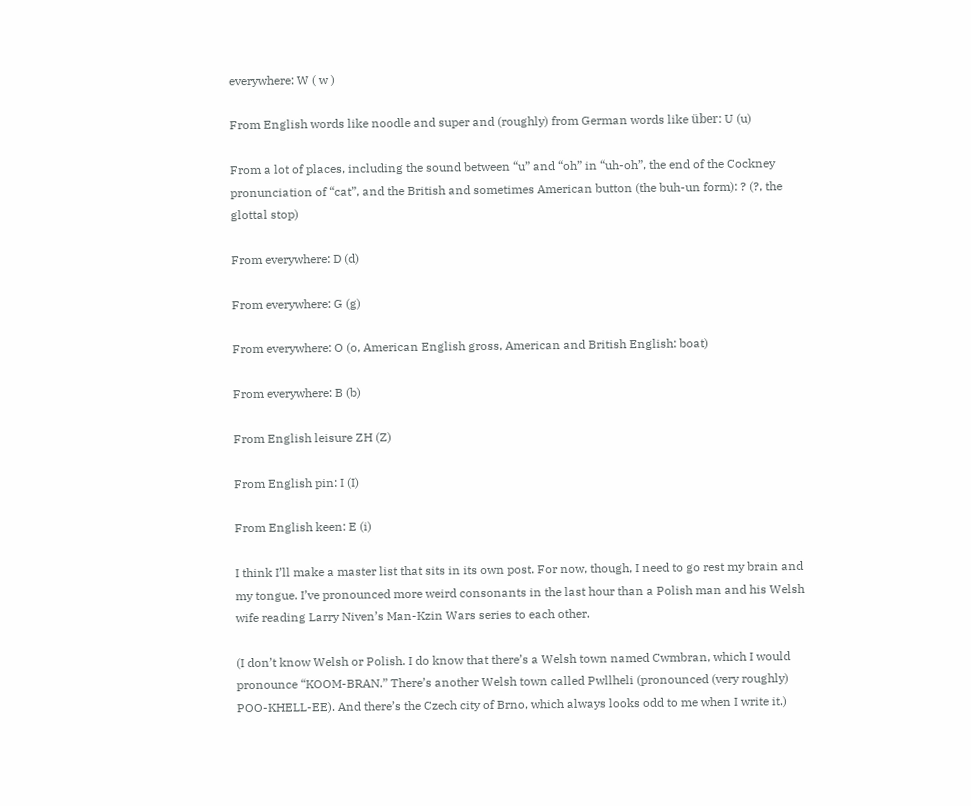everywhere: W ( w )

From English words like noodle and super and (roughly) from German words like über: U (u)

From a lot of places, including the sound between “u” and “oh” in “uh-oh”, the end of the Cockney pronunciation of “cat”, and the British and sometimes American button (the buh-un form): ? (?, the glottal stop)

From everywhere: D (d)

From everywhere: G (g)

From everywhere: O (o, American English gross, American and British English: boat)

From everywhere: B (b)

From English leisure ZH (Z)

From English pin: I (I)

From English keen: E (i)

I think I’ll make a master list that sits in its own post. For now, though, I need to go rest my brain and my tongue. I’ve pronounced more weird consonants in the last hour than a Polish man and his Welsh wife reading Larry Niven’s Man-Kzin Wars series to each other.

(I don’t know Welsh or Polish. I do know that there’s a Welsh town named Cwmbran, which I would pronounce “KOOM-BRAN.” There’s another Welsh town called Pwllheli (pronounced (very roughly) POO-KHELL-EE). And there’s the Czech city of Brno, which always looks odd to me when I write it.)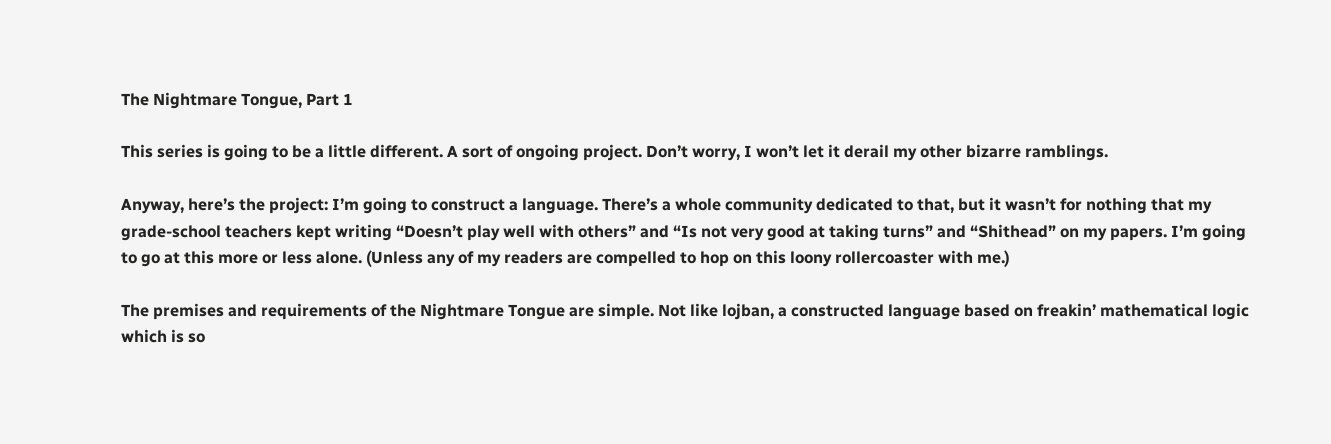The Nightmare Tongue, Part 1

This series is going to be a little different. A sort of ongoing project. Don’t worry, I won’t let it derail my other bizarre ramblings.

Anyway, here’s the project: I’m going to construct a language. There’s a whole community dedicated to that, but it wasn’t for nothing that my grade-school teachers kept writing “Doesn’t play well with others” and “Is not very good at taking turns” and “Shithead” on my papers. I’m going to go at this more or less alone. (Unless any of my readers are compelled to hop on this loony rollercoaster with me.)

The premises and requirements of the Nightmare Tongue are simple. Not like lojban, a constructed language based on freakin’ mathematical logic which is so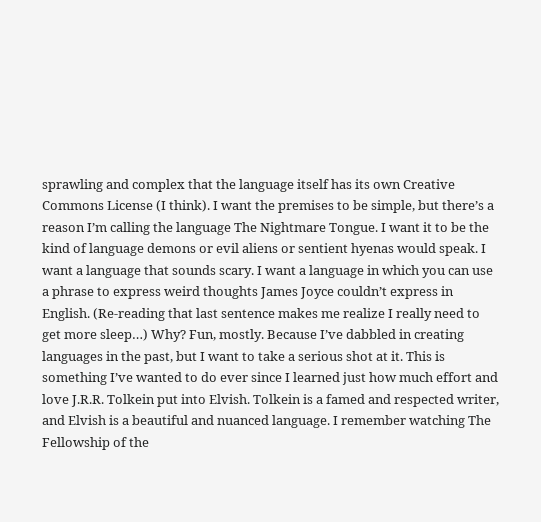sprawling and complex that the language itself has its own Creative Commons License (I think). I want the premises to be simple, but there’s a reason I’m calling the language The Nightmare Tongue. I want it to be the kind of language demons or evil aliens or sentient hyenas would speak. I want a language that sounds scary. I want a language in which you can use a phrase to express weird thoughts James Joyce couldn’t express in English. (Re-reading that last sentence makes me realize I really need to get more sleep…) Why? Fun, mostly. Because I’ve dabbled in creating languages in the past, but I want to take a serious shot at it. This is something I’ve wanted to do ever since I learned just how much effort and love J.R.R. Tolkein put into Elvish. Tolkein is a famed and respected writer, and Elvish is a beautiful and nuanced language. I remember watching The Fellowship of the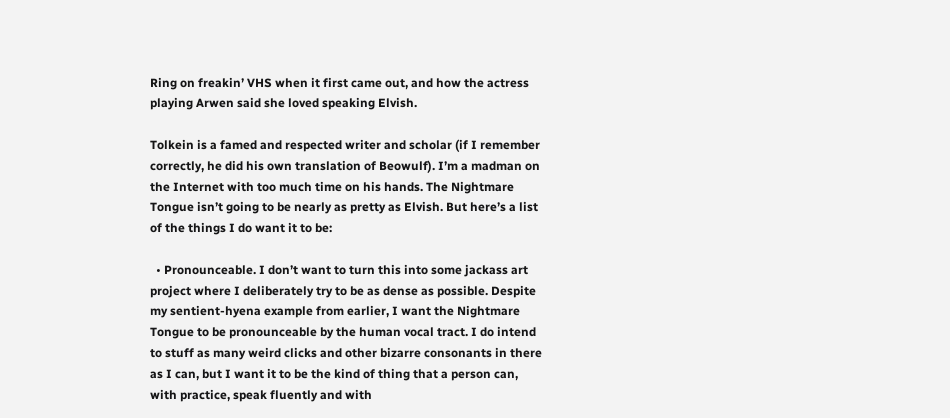Ring on freakin’ VHS when it first came out, and how the actress playing Arwen said she loved speaking Elvish.

Tolkein is a famed and respected writer and scholar (if I remember correctly, he did his own translation of Beowulf). I’m a madman on the Internet with too much time on his hands. The Nightmare Tongue isn’t going to be nearly as pretty as Elvish. But here’s a list of the things I do want it to be:

  • Pronounceable. I don’t want to turn this into some jackass art project where I deliberately try to be as dense as possible. Despite my sentient-hyena example from earlier, I want the Nightmare Tongue to be pronounceable by the human vocal tract. I do intend to stuff as many weird clicks and other bizarre consonants in there as I can, but I want it to be the kind of thing that a person can, with practice, speak fluently and with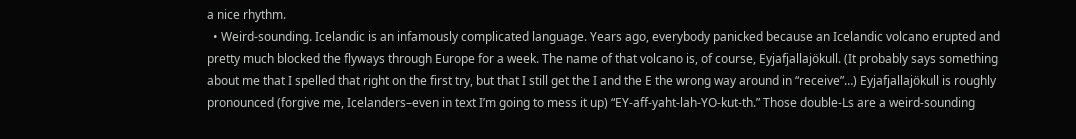a nice rhythm.
  • Weird-sounding. Icelandic is an infamously complicated language. Years ago, everybody panicked because an Icelandic volcano erupted and pretty much blocked the flyways through Europe for a week. The name of that volcano is, of course, Eyjafjallajökull. (It probably says something about me that I spelled that right on the first try, but that I still get the I and the E the wrong way around in “receive”…) Eyjafjallajökull is roughly pronounced (forgive me, Icelanders–even in text I’m going to mess it up) “EY-aff-yaht-lah-YO-kut-th.” Those double-Ls are a weird-sounding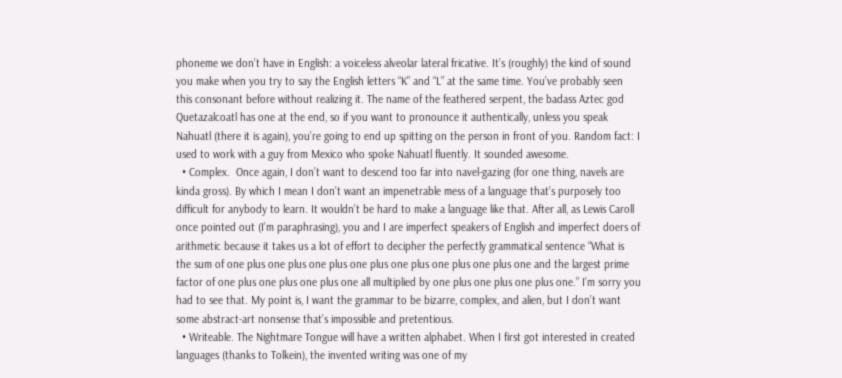phoneme we don’t have in English: a voiceless alveolar lateral fricative. It’s (roughly) the kind of sound you make when you try to say the English letters “K” and “L” at the same time. You’ve probably seen this consonant before without realizing it. The name of the feathered serpent, the badass Aztec god Quetazalcoatl has one at the end, so if you want to pronounce it authentically, unless you speak Nahuatl (there it is again), you’re going to end up spitting on the person in front of you. Random fact: I used to work with a guy from Mexico who spoke Nahuatl fluently. It sounded awesome.
  • Complex.  Once again, I don’t want to descend too far into navel-gazing (for one thing, navels are kinda gross). By which I mean I don’t want an impenetrable mess of a language that’s purposely too difficult for anybody to learn. It wouldn’t be hard to make a language like that. After all, as Lewis Caroll once pointed out (I’m paraphrasing), you and I are imperfect speakers of English and imperfect doers of arithmetic because it takes us a lot of effort to decipher the perfectly grammatical sentence “What is the sum of one plus one plus one plus one plus one plus one plus one plus one and the largest prime factor of one plus one plus one plus one all multiplied by one plus one plus one plus one.” I’m sorry you had to see that. My point is, I want the grammar to be bizarre, complex, and alien, but I don’t want some abstract-art nonsense that’s impossible and pretentious.
  • Writeable. The Nightmare Tongue will have a written alphabet. When I first got interested in created languages (thanks to Tolkein), the invented writing was one of my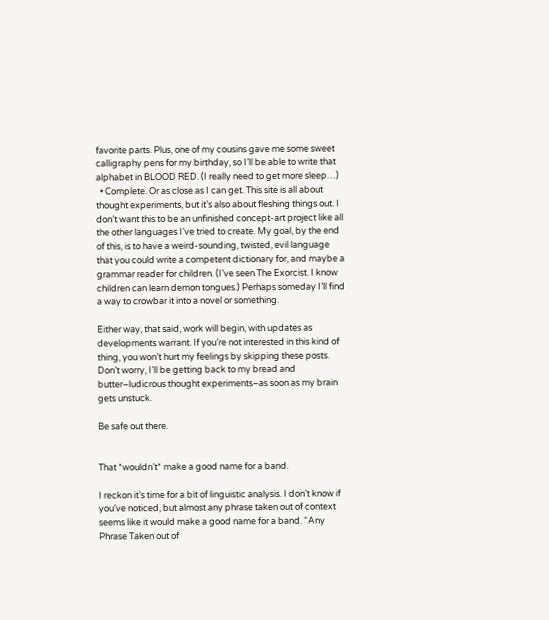favorite parts. Plus, one of my cousins gave me some sweet calligraphy pens for my birthday, so I’ll be able to write that alphabet in BLOOD RED. (I really need to get more sleep…)
  • Complete. Or as close as I can get. This site is all about thought experiments, but it’s also about fleshing things out. I don’t want this to be an unfinished concept-art project like all the other languages I’ve tried to create. My goal, by the end of this, is to have a weird-sounding, twisted, evil language that you could write a competent dictionary for, and maybe a grammar reader for children. (I’ve seen The Exorcist. I know children can learn demon tongues.) Perhaps someday I’ll find a way to crowbar it into a novel or something.

Either way, that said, work will begin, with updates as developments warrant. If you’re not interested in this kind of thing, you won’t hurt my feelings by skipping these posts. Don’t worry, I’ll be getting back to my bread and butter–ludicrous thought experiments–as soon as my brain gets unstuck.

Be safe out there.


That *wouldn’t* make a good name for a band.

I reckon it’s time for a bit of linguistic analysis. I don’t know if you’ve noticed, but almost any phrase taken out of context seems like it would make a good name for a band. “Any Phrase Taken out of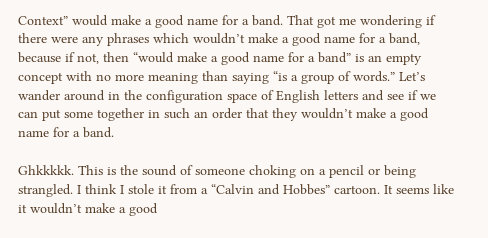Context” would make a good name for a band. That got me wondering if there were any phrases which wouldn’t make a good name for a band, because if not, then “would make a good name for a band” is an empty concept with no more meaning than saying “is a group of words.” Let’s wander around in the configuration space of English letters and see if we can put some together in such an order that they wouldn’t make a good name for a band.

Ghkkkkk. This is the sound of someone choking on a pencil or being strangled. I think I stole it from a “Calvin and Hobbes” cartoon. It seems like it wouldn’t make a good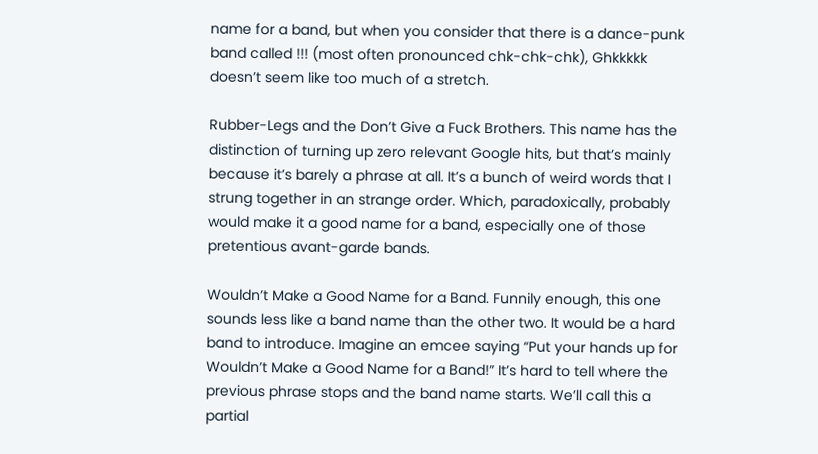name for a band, but when you consider that there is a dance-punk band called !!! (most often pronounced chk-chk-chk), Ghkkkkk doesn’t seem like too much of a stretch.

Rubber-Legs and the Don’t Give a Fuck Brothers. This name has the distinction of turning up zero relevant Google hits, but that’s mainly because it’s barely a phrase at all. It’s a bunch of weird words that I strung together in an strange order. Which, paradoxically, probably would make it a good name for a band, especially one of those pretentious avant-garde bands.

Wouldn’t Make a Good Name for a Band. Funnily enough, this one sounds less like a band name than the other two. It would be a hard band to introduce. Imagine an emcee saying “Put your hands up for Wouldn’t Make a Good Name for a Band!” It’s hard to tell where the previous phrase stops and the band name starts. We’ll call this a partial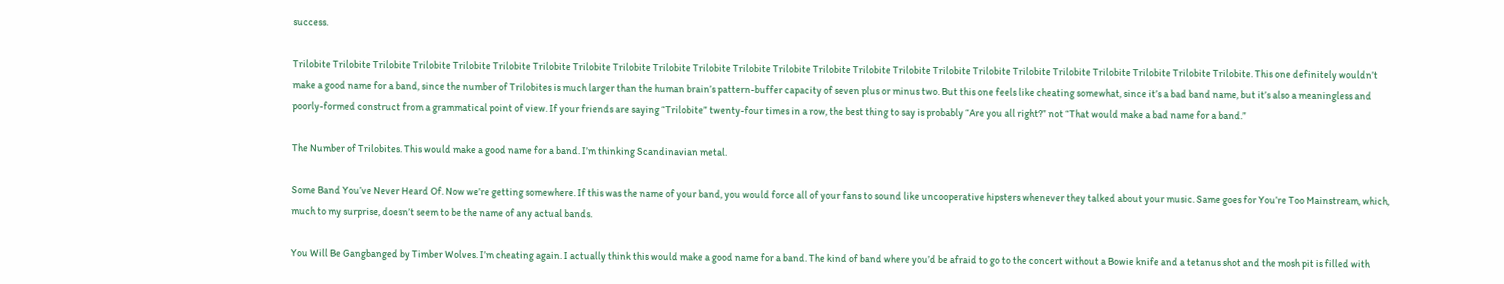success.

Trilobite Trilobite Trilobite Trilobite Trilobite Trilobite Trilobite Trilobite Trilobite Trilobite Trilobite Trilobite Trilobite Trilobite Trilobite Trilobite Trilobite Trilobite Trilobite Trilobite Trilobite Trilobite Trilobite Trilobite. This one definitely wouldn’t make a good name for a band, since the number of Trilobites is much larger than the human brain’s pattern-buffer capacity of seven plus or minus two. But this one feels like cheating somewhat, since it’s a bad band name, but it’s also a meaningless and poorly-formed construct from a grammatical point of view. If your friends are saying “Trilobite” twenty-four times in a row, the best thing to say is probably “Are you all right?” not “That would make a bad name for a band.”

The Number of Trilobites. This would make a good name for a band. I’m thinking Scandinavian metal.

Some Band You’ve Never Heard Of. Now we’re getting somewhere. If this was the name of your band, you would force all of your fans to sound like uncooperative hipsters whenever they talked about your music. Same goes for You’re Too Mainstream, which, much to my surprise, doesn’t seem to be the name of any actual bands.

You Will Be Gangbanged by Timber Wolves. I’m cheating again. I actually think this would make a good name for a band. The kind of band where you’d be afraid to go to the concert without a Bowie knife and a tetanus shot and the mosh pit is filled with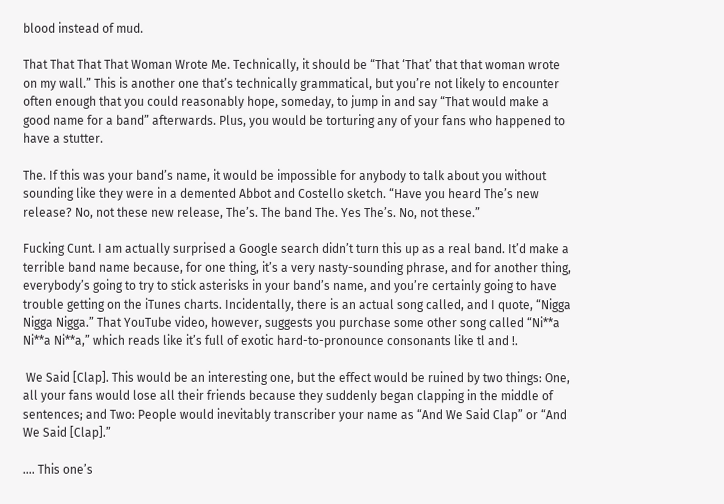blood instead of mud.

That That That That Woman Wrote Me. Technically, it should be “That ‘That’ that that woman wrote on my wall.” This is another one that’s technically grammatical, but you’re not likely to encounter often enough that you could reasonably hope, someday, to jump in and say “That would make a good name for a band” afterwards. Plus, you would be torturing any of your fans who happened to have a stutter.

The. If this was your band’s name, it would be impossible for anybody to talk about you without sounding like they were in a demented Abbot and Costello sketch. “Have you heard The’s new release? No, not these new release, The’s. The band The. Yes The’s. No, not these.”

Fucking Cunt. I am actually surprised a Google search didn’t turn this up as a real band. It’d make a terrible band name because, for one thing, it’s a very nasty-sounding phrase, and for another thing, everybody’s going to try to stick asterisks in your band’s name, and you’re certainly going to have trouble getting on the iTunes charts. Incidentally, there is an actual song called, and I quote, “Nigga Nigga Nigga.” That YouTube video, however, suggests you purchase some other song called “Ni**a Ni**a Ni**a,” which reads like it’s full of exotic hard-to-pronounce consonants like tl and !.

 We Said [Clap]. This would be an interesting one, but the effect would be ruined by two things: One, all your fans would lose all their friends because they suddenly began clapping in the middle of sentences; and Two: People would inevitably transcriber your name as “And We Said Clap” or “And We Said [Clap].”

…. This one’s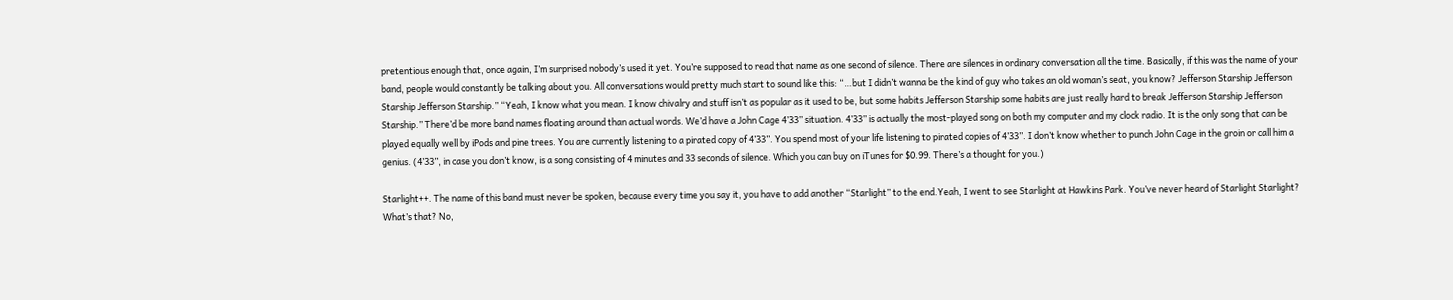pretentious enough that, once again, I’m surprised nobody’s used it yet. You’re supposed to read that name as one second of silence. There are silences in ordinary conversation all the time. Basically, if this was the name of your band, people would constantly be talking about you. All conversations would pretty much start to sound like this: “…but I didn’t wanna be the kind of guy who takes an old woman’s seat, you know? Jefferson Starship Jefferson Starship Jefferson Starship.” “Yeah, I know what you mean. I know chivalry and stuff isn’t as popular as it used to be, but some habits Jefferson Starship some habits are just really hard to break Jefferson Starship Jefferson Starship.” There’d be more band names floating around than actual words. We’d have a John Cage 4’33” situation. 4’33” is actually the most-played song on both my computer and my clock radio. It is the only song that can be played equally well by iPods and pine trees. You are currently listening to a pirated copy of 4’33”. You spend most of your life listening to pirated copies of 4’33”. I don’t know whether to punch John Cage in the groin or call him a genius. (4’33”, in case you don’t know, is a song consisting of 4 minutes and 33 seconds of silence. Which you can buy on iTunes for $0.99. There’s a thought for you.)

Starlight++. The name of this band must never be spoken, because every time you say it, you have to add another “Starlight” to the end.Yeah, I went to see Starlight at Hawkins Park. You’ve never heard of Starlight Starlight? What’s that? No,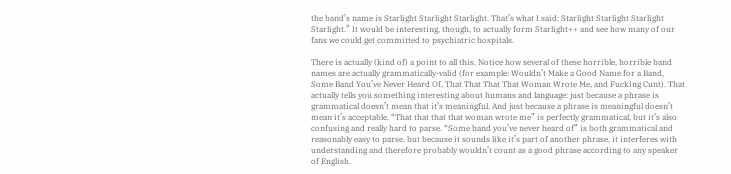the band’s name is Starlight Starlight Starlight. That’s what I said: Starlight Starlight Starlight Starlight.” It would be interesting, though, to actually form Starlight++ and see how many of our fans we could get committed to psychiatric hospitals.

There is actually (kind of) a point to all this. Notice how several of these horrible, horrible band names are actually grammatically-valid (for example: Wouldn’t Make a Good Name for a Band, Some Band You’ve Never Heard Of, That That That That Woman Wrote Me, and Fucking Cunt). That actually tells you something interesting about humans and language: just because a phrase is grammatical doesn’t mean that it’s meaningful. And just because a phrase is meaningful doesn’t mean it’s acceptable. “That that that that woman wrote me” is perfectly grammatical, but it’s also confusing and really hard to parse. “Some band you’ve never heard of” is both grammatical and reasonably easy to parse, but because it sounds like it’s part of another phrase, it interferes with understanding and therefore probably wouldn’t count as a good phrase according to any speaker of English.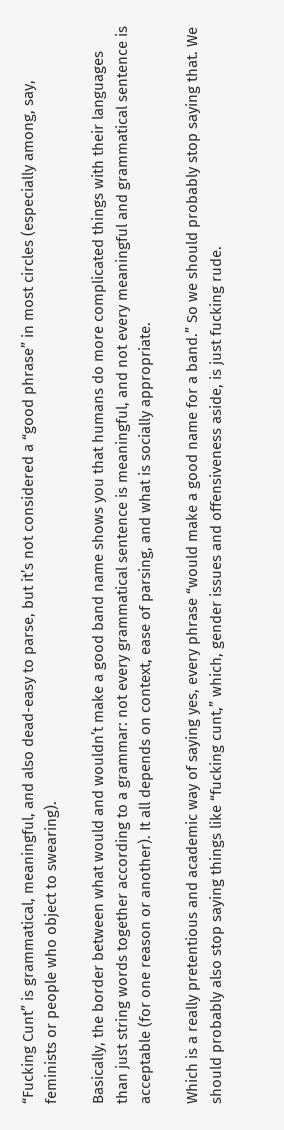“Fucking Cunt” is grammatical, meaningful, and also dead-easy to parse, but it’s not considered a “good phrase” in most circles (especially among, say, feminists or people who object to swearing).

Basically, the border between what would and wouldn’t make a good band name shows you that humans do more complicated things with their languages than just string words together according to a grammar: not every grammatical sentence is meaningful, and not every meaningful and grammatical sentence is acceptable (for one reason or another). It all depends on context, ease of parsing, and what is socially appropriate.

Which is a really pretentious and academic way of saying yes, every phrase “would make a good name for a band.” So we should probably stop saying that. We should probably also stop saying things like “fucking cunt,” which, gender issues and offensiveness aside, is just fucking rude.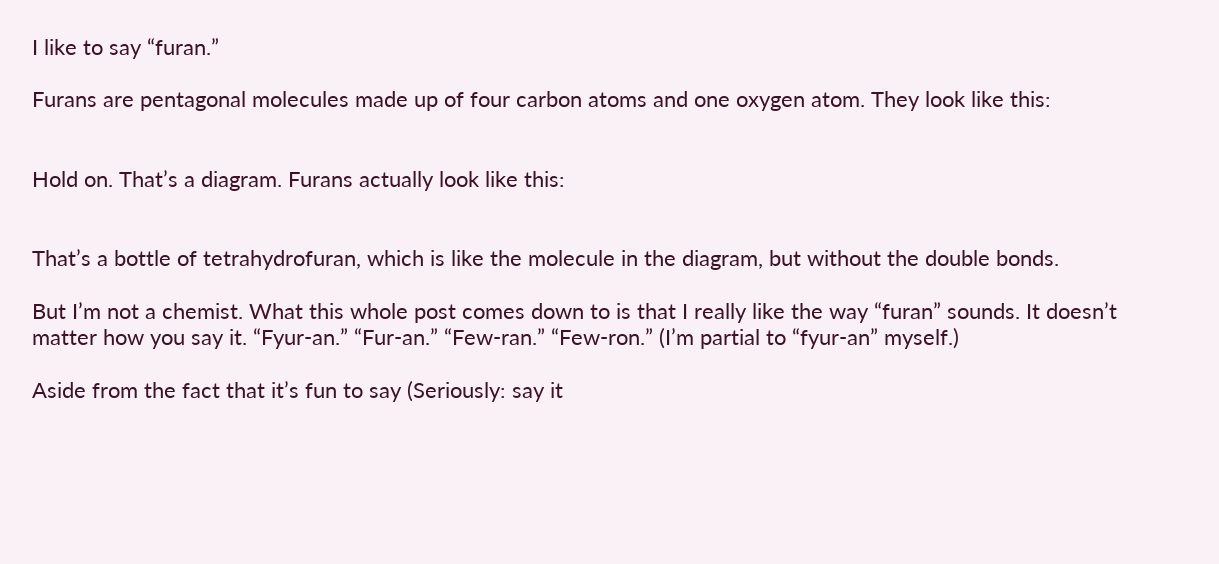I like to say “furan.”

Furans are pentagonal molecules made up of four carbon atoms and one oxygen atom. They look like this:


Hold on. That’s a diagram. Furans actually look like this:


That’s a bottle of tetrahydrofuran, which is like the molecule in the diagram, but without the double bonds.

But I’m not a chemist. What this whole post comes down to is that I really like the way “furan” sounds. It doesn’t matter how you say it. “Fyur-an.” “Fur-an.” “Few-ran.” “Few-ron.” (I’m partial to “fyur-an” myself.)

Aside from the fact that it’s fun to say (Seriously: say it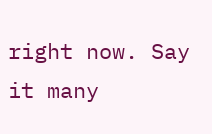right now. Say it many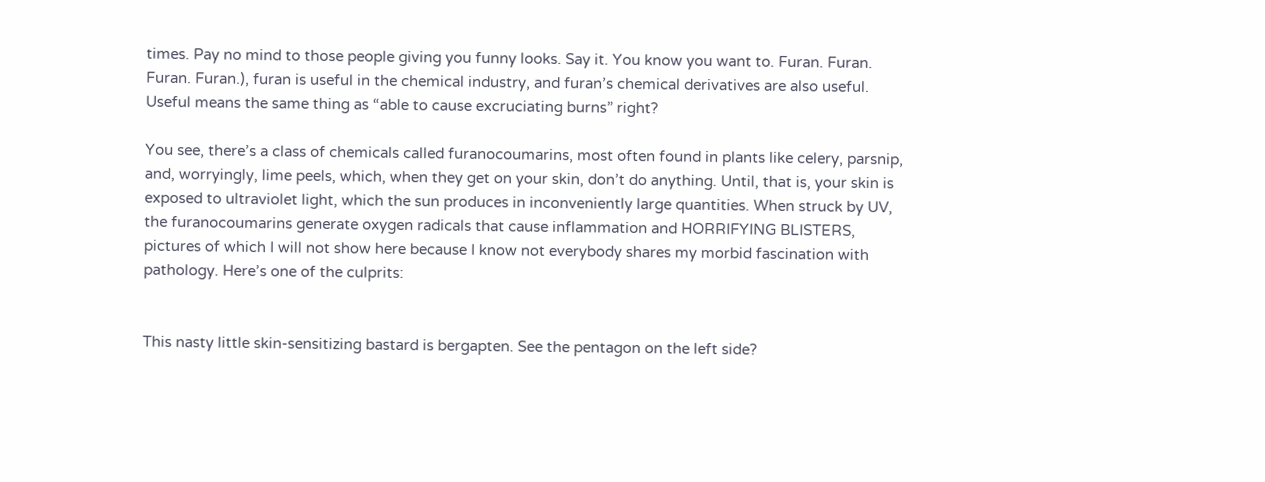times. Pay no mind to those people giving you funny looks. Say it. You know you want to. Furan. Furan. Furan. Furan.), furan is useful in the chemical industry, and furan’s chemical derivatives are also useful. Useful means the same thing as “able to cause excruciating burns” right?

You see, there’s a class of chemicals called furanocoumarins, most often found in plants like celery, parsnip, and, worryingly, lime peels, which, when they get on your skin, don’t do anything. Until, that is, your skin is exposed to ultraviolet light, which the sun produces in inconveniently large quantities. When struck by UV, the furanocoumarins generate oxygen radicals that cause inflammation and HORRIFYING BLISTERS, pictures of which I will not show here because I know not everybody shares my morbid fascination with pathology. Here’s one of the culprits:


This nasty little skin-sensitizing bastard is bergapten. See the pentagon on the left side?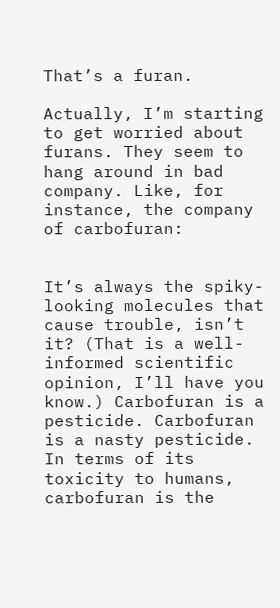That’s a furan.

Actually, I’m starting to get worried about furans. They seem to hang around in bad company. Like, for instance, the company of carbofuran:


It’s always the spiky-looking molecules that cause trouble, isn’t it? (That is a well-informed scientific opinion, I’ll have you know.) Carbofuran is a pesticide. Carbofuran is a nasty pesticide. In terms of its toxicity to humans, carbofuran is the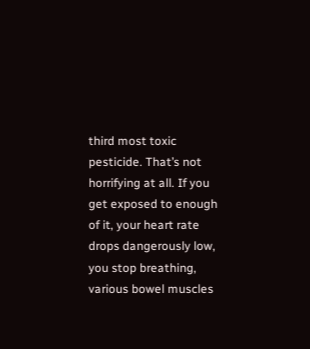third most toxic pesticide. That’s not horrifying at all. If you get exposed to enough of it, your heart rate drops dangerously low, you stop breathing, various bowel muscles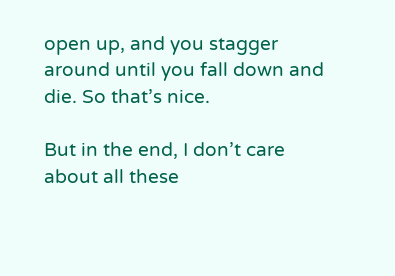open up, and you stagger around until you fall down and die. So that’s nice.

But in the end, I don’t care about all these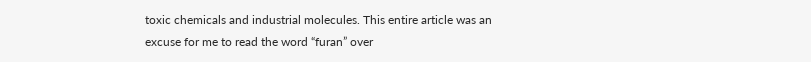toxic chemicals and industrial molecules. This entire article was an excuse for me to read the word “furan” over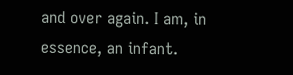and over again. I am, in essence, an infant.